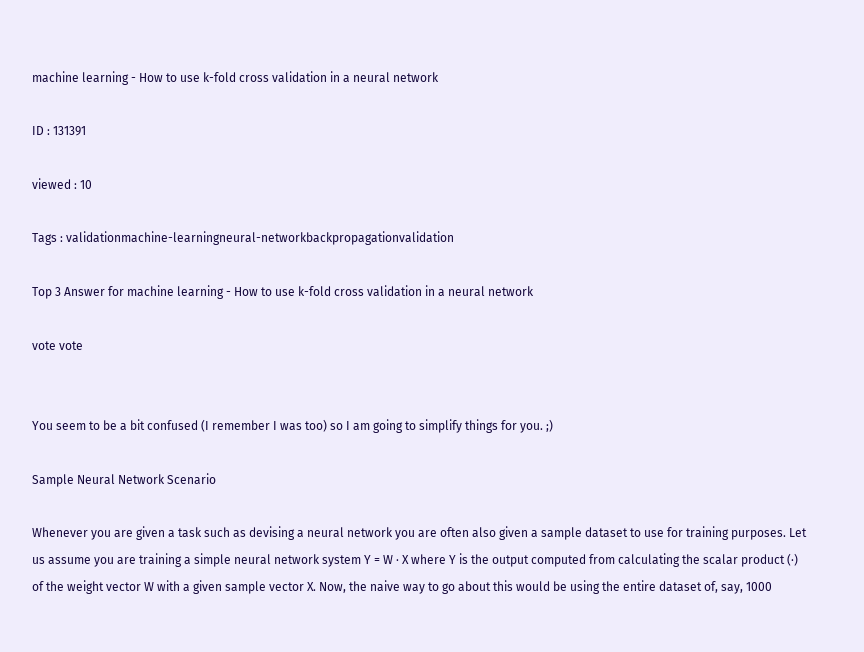machine learning - How to use k-fold cross validation in a neural network

ID : 131391

viewed : 10

Tags : validationmachine-learningneural-networkbackpropagationvalidation

Top 3 Answer for machine learning - How to use k-fold cross validation in a neural network

vote vote


You seem to be a bit confused (I remember I was too) so I am going to simplify things for you. ;)

Sample Neural Network Scenario

Whenever you are given a task such as devising a neural network you are often also given a sample dataset to use for training purposes. Let us assume you are training a simple neural network system Y = W · X where Y is the output computed from calculating the scalar product (·) of the weight vector W with a given sample vector X. Now, the naive way to go about this would be using the entire dataset of, say, 1000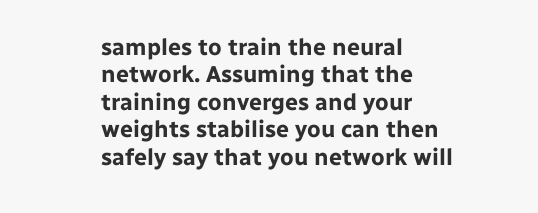samples to train the neural network. Assuming that the training converges and your weights stabilise you can then safely say that you network will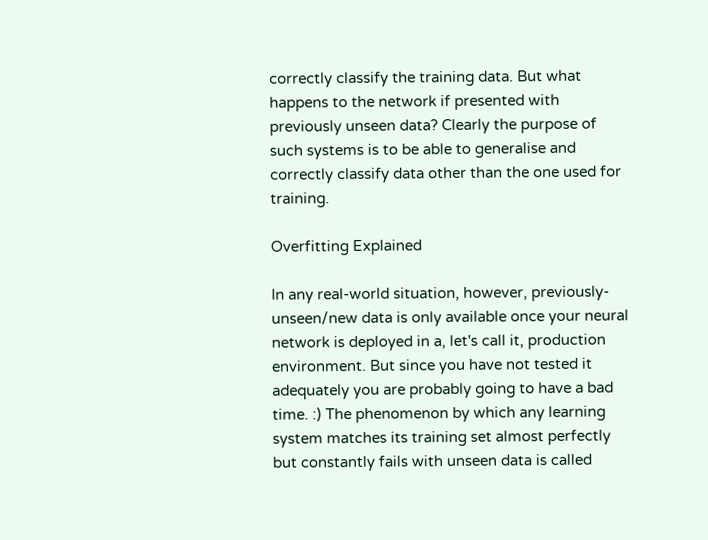correctly classify the training data. But what happens to the network if presented with previously unseen data? Clearly the purpose of such systems is to be able to generalise and correctly classify data other than the one used for training.

Overfitting Explained

In any real-world situation, however, previously-unseen/new data is only available once your neural network is deployed in a, let's call it, production environment. But since you have not tested it adequately you are probably going to have a bad time. :) The phenomenon by which any learning system matches its training set almost perfectly but constantly fails with unseen data is called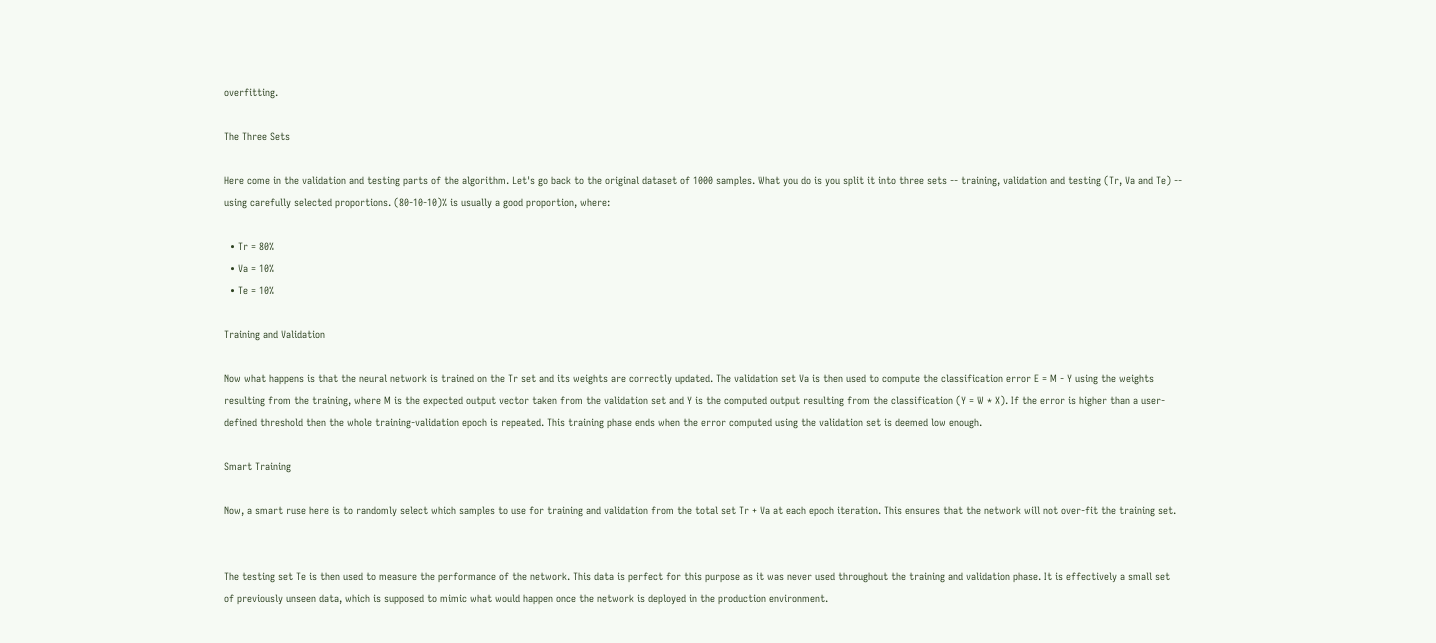overfitting.

The Three Sets

Here come in the validation and testing parts of the algorithm. Let's go back to the original dataset of 1000 samples. What you do is you split it into three sets -- training, validation and testing (Tr, Va and Te) -- using carefully selected proportions. (80-10-10)% is usually a good proportion, where:

  • Tr = 80%
  • Va = 10%
  • Te = 10%

Training and Validation

Now what happens is that the neural network is trained on the Tr set and its weights are correctly updated. The validation set Va is then used to compute the classification error E = M - Y using the weights resulting from the training, where M is the expected output vector taken from the validation set and Y is the computed output resulting from the classification (Y = W * X). If the error is higher than a user-defined threshold then the whole training-validation epoch is repeated. This training phase ends when the error computed using the validation set is deemed low enough.

Smart Training

Now, a smart ruse here is to randomly select which samples to use for training and validation from the total set Tr + Va at each epoch iteration. This ensures that the network will not over-fit the training set.


The testing set Te is then used to measure the performance of the network. This data is perfect for this purpose as it was never used throughout the training and validation phase. It is effectively a small set of previously unseen data, which is supposed to mimic what would happen once the network is deployed in the production environment.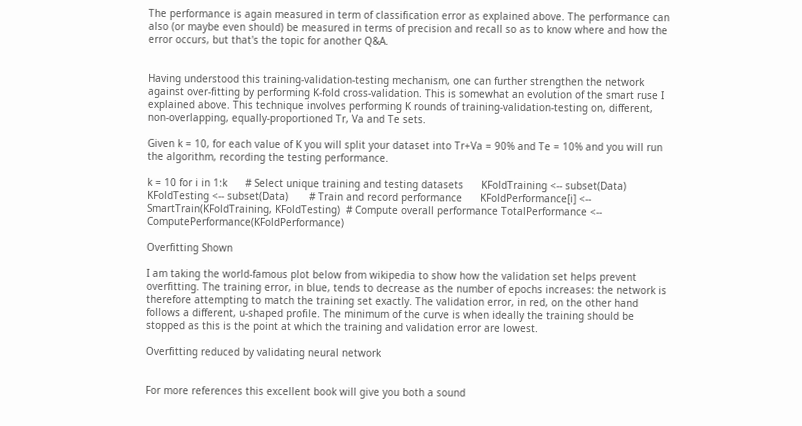The performance is again measured in term of classification error as explained above. The performance can also (or maybe even should) be measured in terms of precision and recall so as to know where and how the error occurs, but that's the topic for another Q&A.


Having understood this training-validation-testing mechanism, one can further strengthen the network against over-fitting by performing K-fold cross-validation. This is somewhat an evolution of the smart ruse I explained above. This technique involves performing K rounds of training-validation-testing on, different, non-overlapping, equally-proportioned Tr, Va and Te sets.

Given k = 10, for each value of K you will split your dataset into Tr+Va = 90% and Te = 10% and you will run the algorithm, recording the testing performance.

k = 10 for i in 1:k      # Select unique training and testing datasets      KFoldTraining <-- subset(Data)      KFoldTesting <-- subset(Data)       # Train and record performance      KFoldPerformance[i] <-- SmartTrain(KFoldTraining, KFoldTesting)  # Compute overall performance TotalPerformance <-- ComputePerformance(KFoldPerformance)

Overfitting Shown

I am taking the world-famous plot below from wikipedia to show how the validation set helps prevent overfitting. The training error, in blue, tends to decrease as the number of epochs increases: the network is therefore attempting to match the training set exactly. The validation error, in red, on the other hand follows a different, u-shaped profile. The minimum of the curve is when ideally the training should be stopped as this is the point at which the training and validation error are lowest.

Overfitting reduced by validating neural network


For more references this excellent book will give you both a sound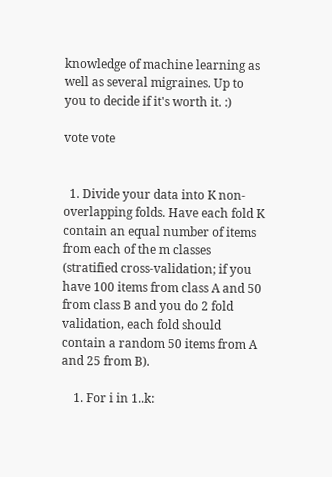knowledge of machine learning as well as several migraines. Up to you to decide if it's worth it. :)

vote vote


  1. Divide your data into K non-overlapping folds. Have each fold K contain an equal number of items from each of the m classes (stratified cross-validation; if you have 100 items from class A and 50 from class B and you do 2 fold validation, each fold should contain a random 50 items from A and 25 from B).

    1. For i in 1..k: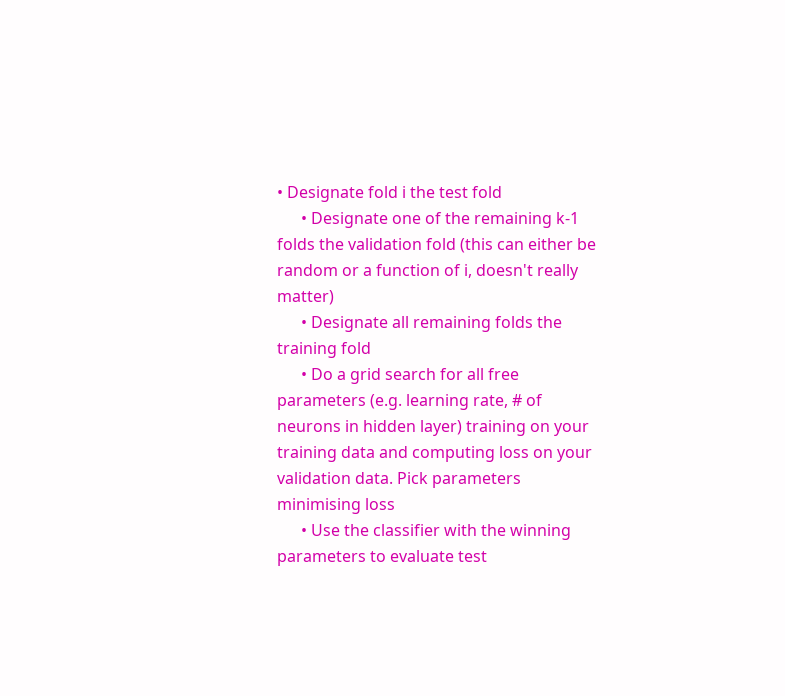• Designate fold i the test fold
      • Designate one of the remaining k-1 folds the validation fold (this can either be random or a function of i, doesn't really matter)
      • Designate all remaining folds the training fold
      • Do a grid search for all free parameters (e.g. learning rate, # of neurons in hidden layer) training on your training data and computing loss on your validation data. Pick parameters minimising loss
      • Use the classifier with the winning parameters to evaluate test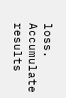loss. Accumulate results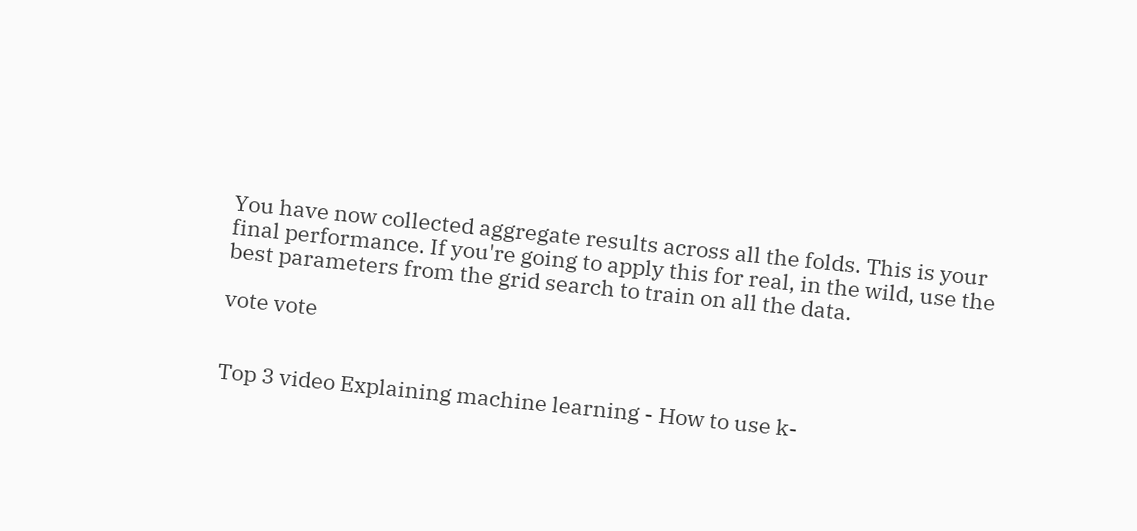You have now collected aggregate results across all the folds. This is your final performance. If you're going to apply this for real, in the wild, use the best parameters from the grid search to train on all the data.

vote vote


Top 3 video Explaining machine learning - How to use k-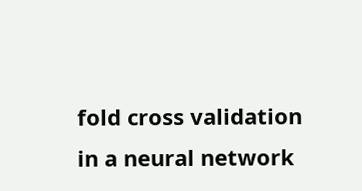fold cross validation in a neural network